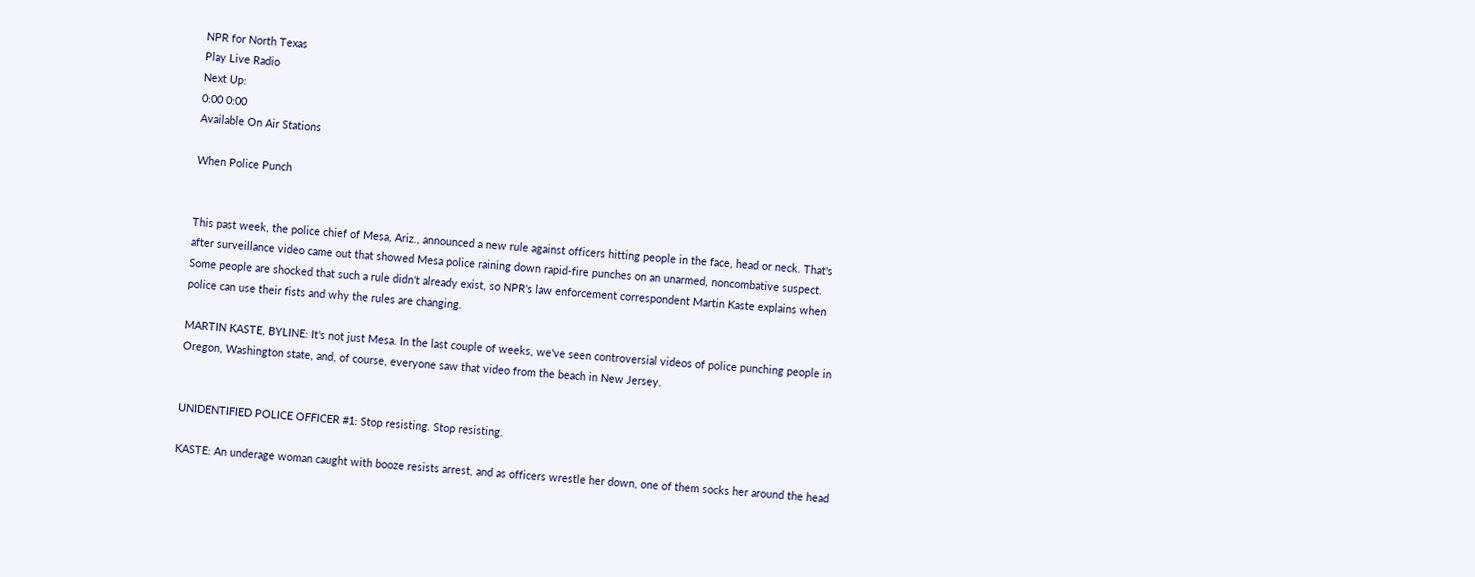NPR for North Texas
Play Live Radio
Next Up:
0:00 0:00
Available On Air Stations

When Police Punch


This past week, the police chief of Mesa, Ariz., announced a new rule against officers hitting people in the face, head or neck. That's after surveillance video came out that showed Mesa police raining down rapid-fire punches on an unarmed, noncombative suspect. Some people are shocked that such a rule didn't already exist, so NPR's law enforcement correspondent Martin Kaste explains when police can use their fists and why the rules are changing.

MARTIN KASTE, BYLINE: It's not just Mesa. In the last couple of weeks, we've seen controversial videos of police punching people in Oregon, Washington state, and, of course, everyone saw that video from the beach in New Jersey.


UNIDENTIFIED POLICE OFFICER #1: Stop resisting. Stop resisting.

KASTE: An underage woman caught with booze resists arrest, and as officers wrestle her down, one of them socks her around the head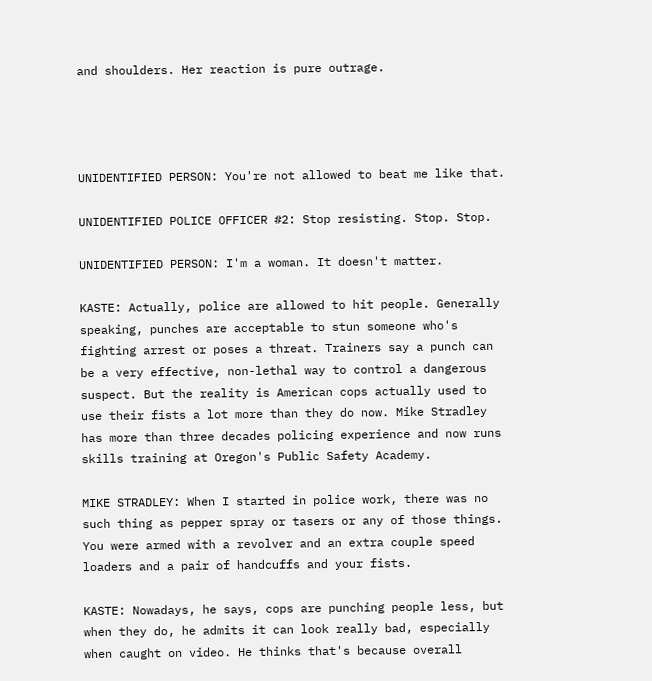and shoulders. Her reaction is pure outrage.




UNIDENTIFIED PERSON: You're not allowed to beat me like that.

UNIDENTIFIED POLICE OFFICER #2: Stop resisting. Stop. Stop.

UNIDENTIFIED PERSON: I'm a woman. It doesn't matter.

KASTE: Actually, police are allowed to hit people. Generally speaking, punches are acceptable to stun someone who's fighting arrest or poses a threat. Trainers say a punch can be a very effective, non-lethal way to control a dangerous suspect. But the reality is American cops actually used to use their fists a lot more than they do now. Mike Stradley has more than three decades policing experience and now runs skills training at Oregon's Public Safety Academy.

MIKE STRADLEY: When I started in police work, there was no such thing as pepper spray or tasers or any of those things. You were armed with a revolver and an extra couple speed loaders and a pair of handcuffs and your fists.

KASTE: Nowadays, he says, cops are punching people less, but when they do, he admits it can look really bad, especially when caught on video. He thinks that's because overall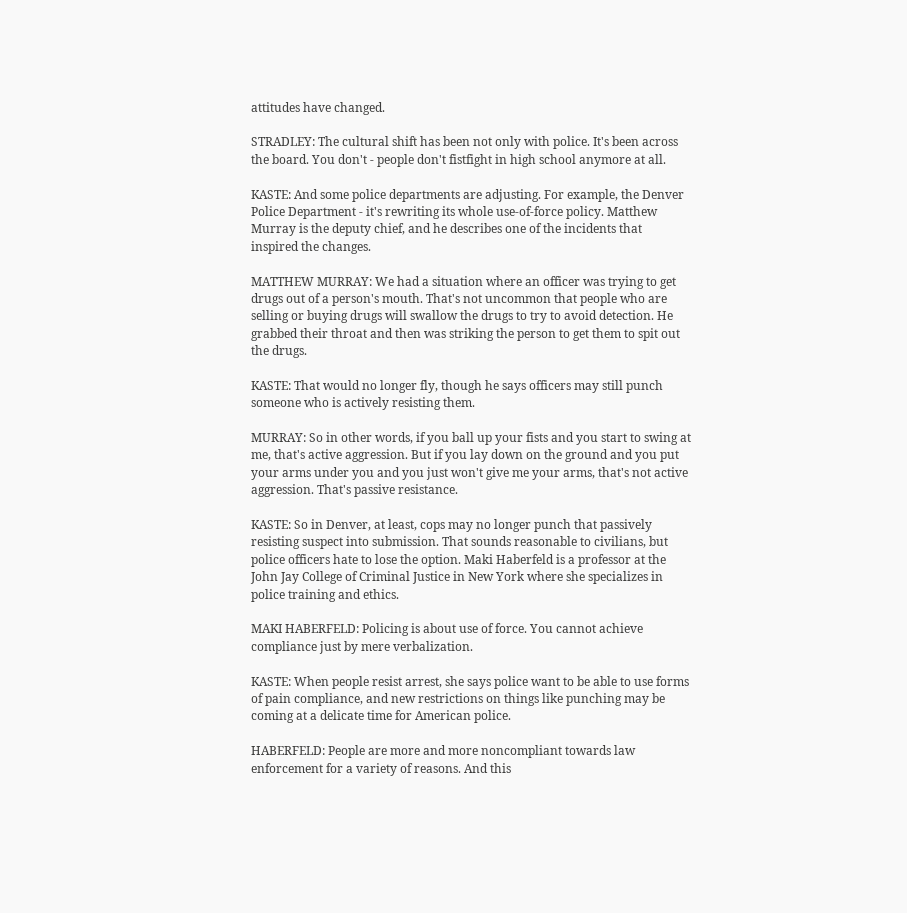attitudes have changed.

STRADLEY: The cultural shift has been not only with police. It's been across the board. You don't - people don't fistfight in high school anymore at all.

KASTE: And some police departments are adjusting. For example, the Denver Police Department - it's rewriting its whole use-of-force policy. Matthew Murray is the deputy chief, and he describes one of the incidents that inspired the changes.

MATTHEW MURRAY: We had a situation where an officer was trying to get drugs out of a person's mouth. That's not uncommon that people who are selling or buying drugs will swallow the drugs to try to avoid detection. He grabbed their throat and then was striking the person to get them to spit out the drugs.

KASTE: That would no longer fly, though he says officers may still punch someone who is actively resisting them.

MURRAY: So in other words, if you ball up your fists and you start to swing at me, that's active aggression. But if you lay down on the ground and you put your arms under you and you just won't give me your arms, that's not active aggression. That's passive resistance.

KASTE: So in Denver, at least, cops may no longer punch that passively resisting suspect into submission. That sounds reasonable to civilians, but police officers hate to lose the option. Maki Haberfeld is a professor at the John Jay College of Criminal Justice in New York where she specializes in police training and ethics.

MAKI HABERFELD: Policing is about use of force. You cannot achieve compliance just by mere verbalization.

KASTE: When people resist arrest, she says police want to be able to use forms of pain compliance, and new restrictions on things like punching may be coming at a delicate time for American police.

HABERFELD: People are more and more noncompliant towards law enforcement for a variety of reasons. And this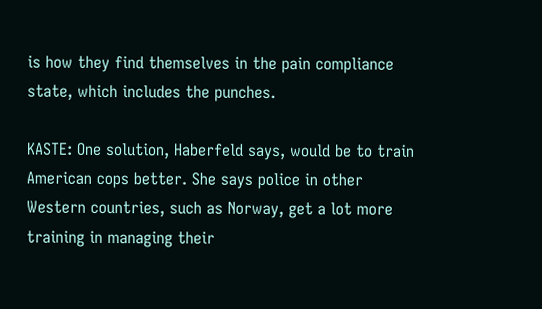is how they find themselves in the pain compliance state, which includes the punches.

KASTE: One solution, Haberfeld says, would be to train American cops better. She says police in other Western countries, such as Norway, get a lot more training in managing their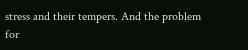stress and their tempers. And the problem for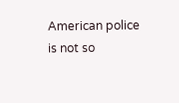American police is not so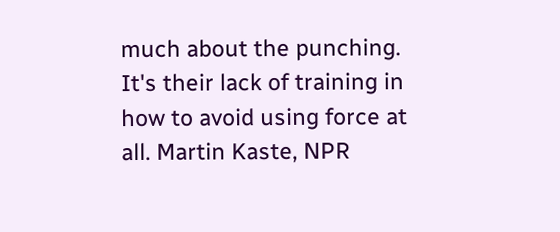much about the punching. It's their lack of training in how to avoid using force at all. Martin Kaste, NPR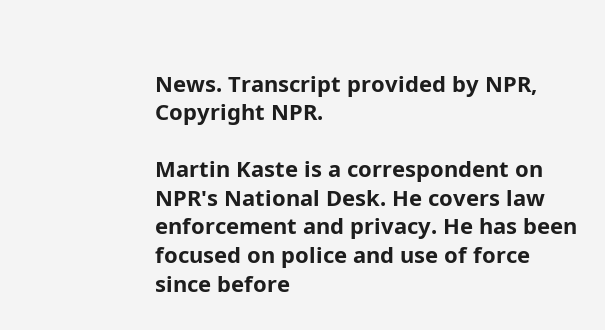News. Transcript provided by NPR, Copyright NPR.

Martin Kaste is a correspondent on NPR's National Desk. He covers law enforcement and privacy. He has been focused on police and use of force since before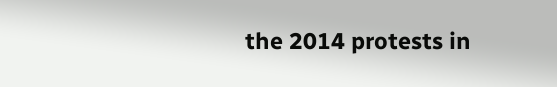the 2014 protests in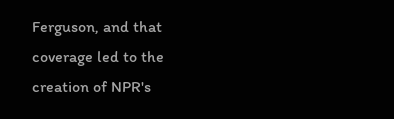Ferguson, and that coverage led to the creation of NPR's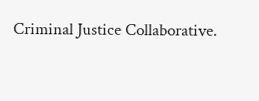Criminal Justice Collaborative.